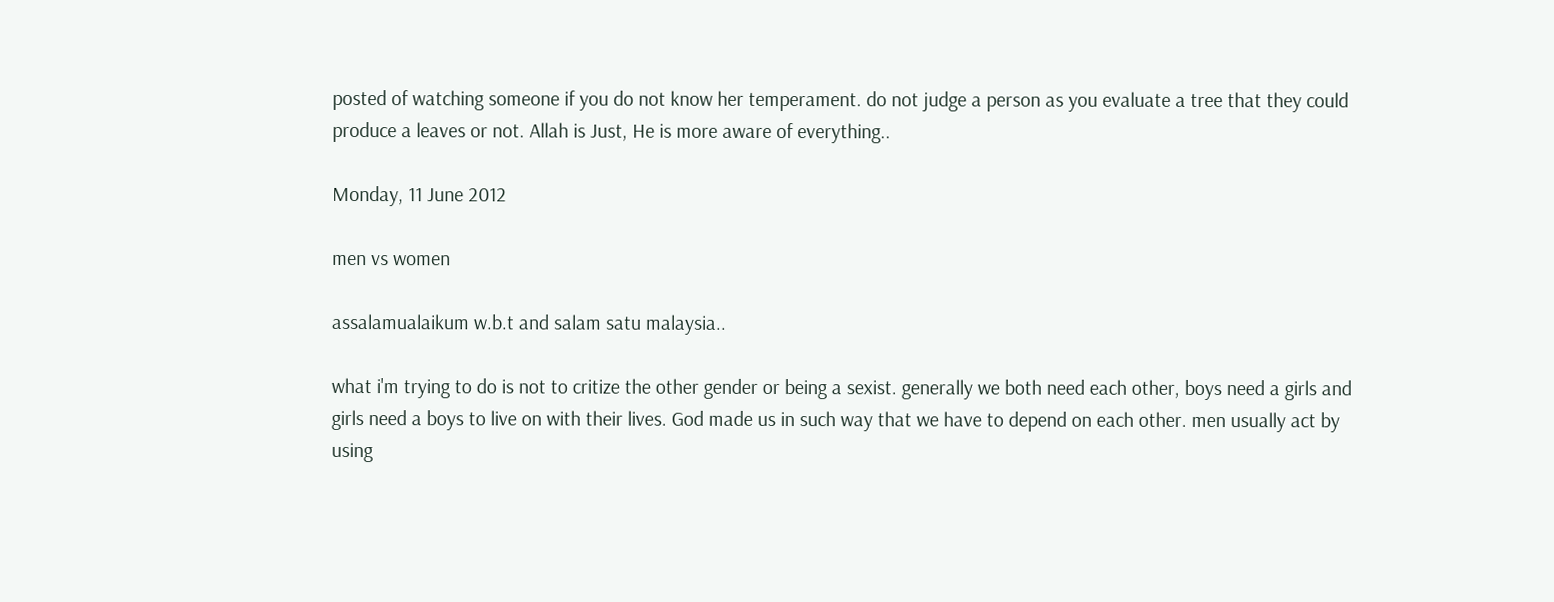posted of watching someone if you do not know her temperament. do not judge a person as you evaluate a tree that they could produce a leaves or not. Allah is Just, He is more aware of everything..

Monday, 11 June 2012

men vs women

assalamualaikum w.b.t and salam satu malaysia..

what i'm trying to do is not to critize the other gender or being a sexist. generally we both need each other, boys need a girls and girls need a boys to live on with their lives. God made us in such way that we have to depend on each other. men usually act by using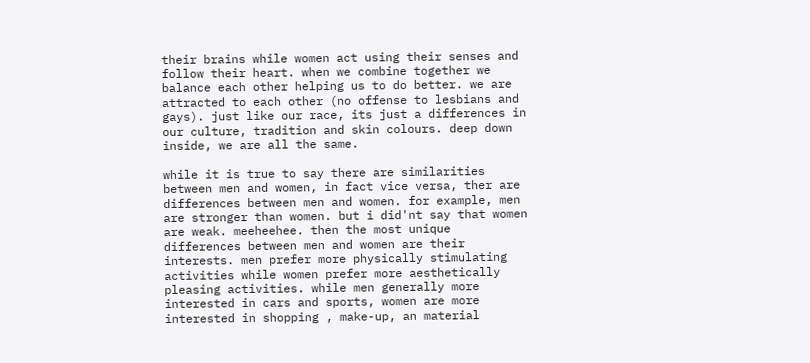their brains while women act using their senses and follow their heart. when we combine together we balance each other helping us to do better. we are attracted to each other (no offense to lesbians and gays). just like our race, its just a differences in our culture, tradition and skin colours. deep down inside, we are all the same.

while it is true to say there are similarities between men and women, in fact vice versa, ther are differences between men and women. for example, men are stronger than women. but i did'nt say that women are weak. meeheehee. then the most unique differences between men and women are their interests. men prefer more physically stimulating activities while women prefer more aesthetically pleasing activities. while men generally more interested in cars and sports, women are more interested in shopping , make-up, an material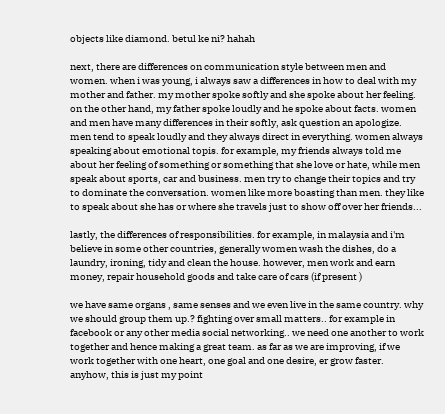objects like diamond. betul ke ni? hahah

next, there are differences on communication style between men and women. when i was young, i always saw a differences in how to deal with my mother and father. my mother spoke softly and she spoke about her feeling. on the other hand, my father spoke loudly and he spoke about facts. women and men have many differences in their softly, ask question an apologize. men tend to speak loudly and they always direct in everything. women always speaking about emotional topis. for example, my friends always told me about her feeling of something or something that she love or hate, while men speak about sports, car and business. men try to change their topics and try to dominate the conversation. women like more boasting than men. they like to speak about she has or where she travels just to show off over her friends...

lastly, the differences of responsibilities. for example, in malaysia and i'm believe in some other countries, generally women wash the dishes, do a laundry, ironing, tidy and clean the house. however, men work and earn money, repair household goods and take care of cars (if present )

we have same organs , same senses and we even live in the same country. why we should group them up.? fighting over small matters.. for example in facebook or any other media social networking.. we need one another to work together and hence making a great team. as far as we are improving, if we work together with one heart, one goal and one desire, er grow faster. anyhow, this is just my point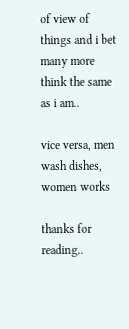of view of things and i bet many more think the same as i am..

vice versa, men wash dishes, women works

thanks for reading..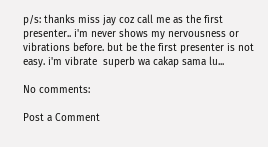p/s: thanks miss jay coz call me as the first presenter.. i'm never shows my nervousness or vibrations before. but be the first presenter is not easy. i'm vibrate  superb wa cakap sama lu...

No comments:

Post a Comment